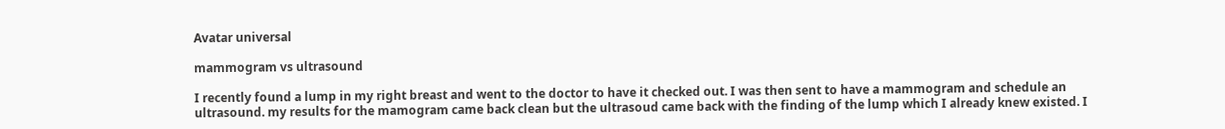Avatar universal

mammogram vs ultrasound

I recently found a lump in my right breast and went to the doctor to have it checked out. I was then sent to have a mammogram and schedule an ultrasound. my results for the mamogram came back clean but the ultrasoud came back with the finding of the lump which I already knew existed. I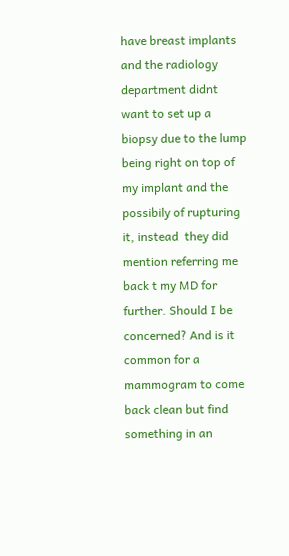have breast implants and the radiology department didnt want to set up a biopsy due to the lump being right on top of my implant and the possibily of rupturing it, instead  they did mention referring me back t my MD for further. Should I be concerned? And is it common for a mammogram to come back clean but find something in an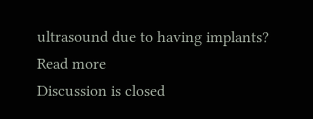ultrasound due to having implants?
Read more
Discussion is closed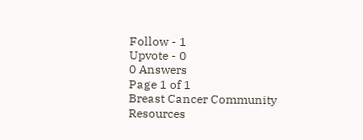Follow - 1
Upvote - 0
0 Answers
Page 1 of 1
Breast Cancer Community Resources